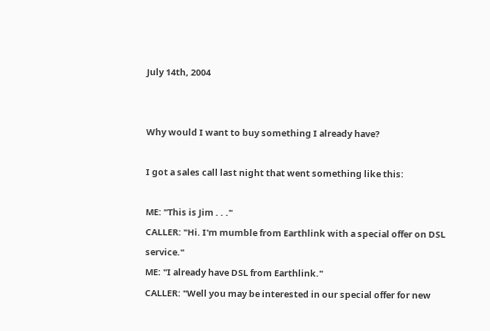July 14th, 2004


Why would I want to buy something I already have?

I got a sales call last night that went something like this:

ME: "This is Jim . . ."
CALLER: "Hi. I'm mumble from Earthlink with a special offer on DSL service."
ME: "I already have DSL from Earthlink."
CALLER: "Well you may be interested in our special offer for new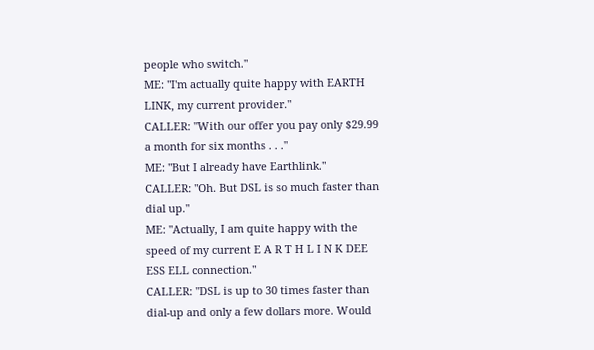people who switch."
ME: "I'm actually quite happy with EARTH LINK, my current provider."
CALLER: "With our offer you pay only $29.99 a month for six months . . ."
ME: "But I already have Earthlink."
CALLER: "Oh. But DSL is so much faster than dial up."
ME: "Actually, I am quite happy with the speed of my current E A R T H L I N K DEE ESS ELL connection."
CALLER: "DSL is up to 30 times faster than dial-up and only a few dollars more. Would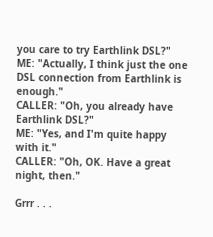you care to try Earthlink DSL?"
ME: "Actually, I think just the one DSL connection from Earthlink is enough."
CALLER: "Oh, you already have Earthlink DSL?"
ME: "Yes, and I'm quite happy with it."
CALLER: "Oh, OK. Have a great night, then."

Grrr . . .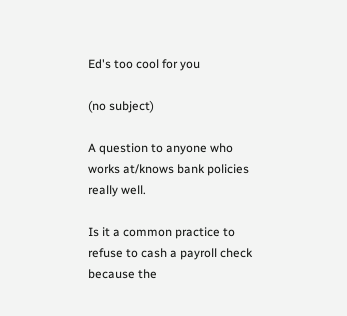Ed's too cool for you

(no subject)

A question to anyone who works at/knows bank policies really well.

Is it a common practice to refuse to cash a payroll check because the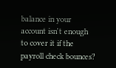balance in your account isn't enough to cover it if the payroll check bounces?